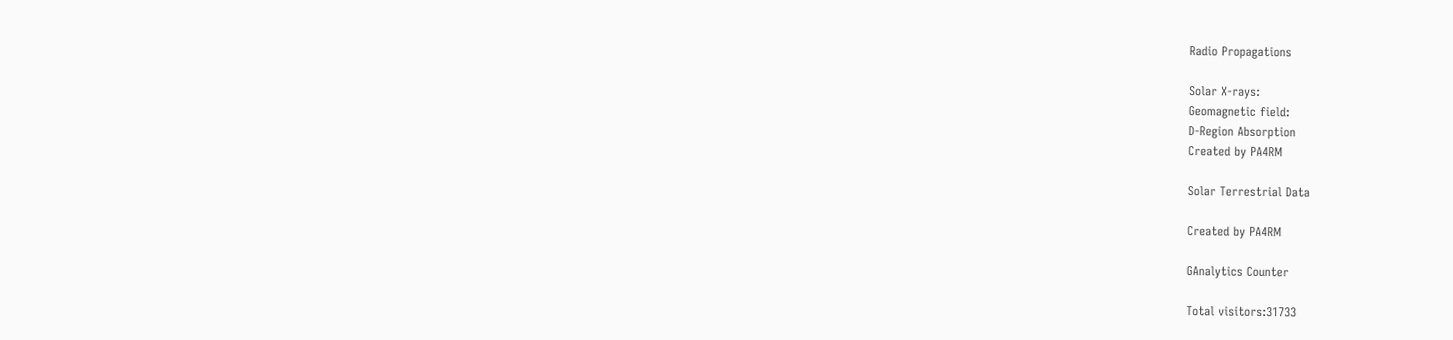Radio Propagations

Solar X-rays:
Geomagnetic field:
D-Region Absorption
Created by PA4RM

Solar Terrestrial Data

Created by PA4RM

GAnalytics Counter

Total visitors:31733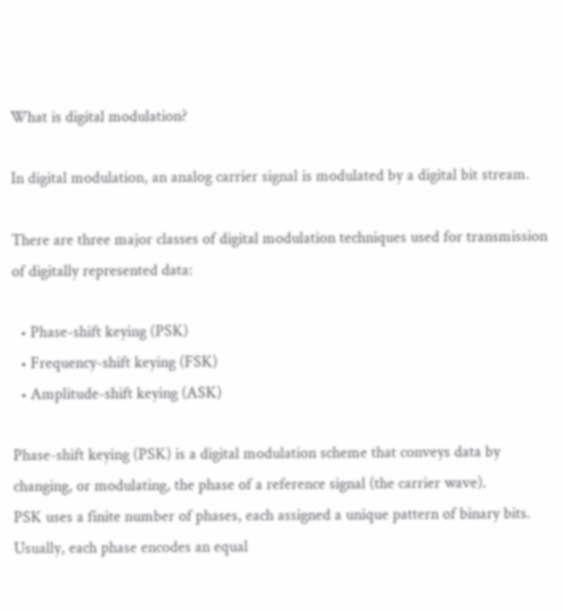What is digital modulation?

In digital modulation, an analog carrier signal is modulated by a digital bit stream.

There are three major classes of digital modulation techniques used for transmission of digitally represented data:

  • Phase-shift keying (PSK)
  • Frequency-shift keying (FSK)
  • Amplitude-shift keying (ASK)

Phase-shift keying (PSK) is a digital modulation scheme that conveys data by changing, or modulating, the phase of a reference signal (the carrier wave).
PSK uses a finite number of phases, each assigned a unique pattern of binary bits. Usually, each phase encodes an equal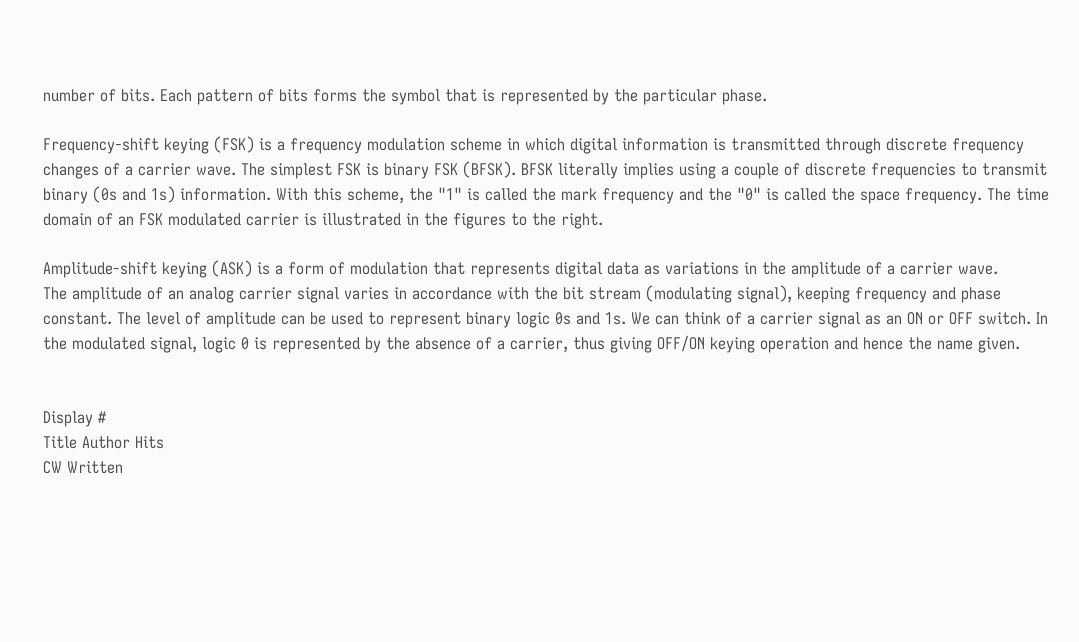number of bits. Each pattern of bits forms the symbol that is represented by the particular phase.

Frequency-shift keying (FSK) is a frequency modulation scheme in which digital information is transmitted through discrete frequency changes of a carrier wave. The simplest FSK is binary FSK (BFSK). BFSK literally implies using a couple of discrete frequencies to transmit binary (0s and 1s) information. With this scheme, the "1" is called the mark frequency and the "0" is called the space frequency. The time domain of an FSK modulated carrier is illustrated in the figures to the right.

Amplitude-shift keying (ASK) is a form of modulation that represents digital data as variations in the amplitude of a carrier wave.
The amplitude of an analog carrier signal varies in accordance with the bit stream (modulating signal), keeping frequency and phase constant. The level of amplitude can be used to represent binary logic 0s and 1s. We can think of a carrier signal as an ON or OFF switch. In the modulated signal, logic 0 is represented by the absence of a carrier, thus giving OFF/ON keying operation and hence the name given.


Display #
Title Author Hits
CW Written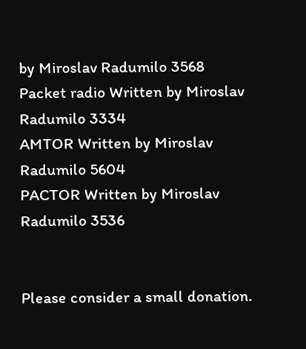by Miroslav Radumilo 3568
Packet radio Written by Miroslav Radumilo 3334
AMTOR Written by Miroslav Radumilo 5604
PACTOR Written by Miroslav Radumilo 3536


Please consider a small donation.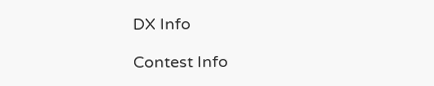DX Info

Contest Info